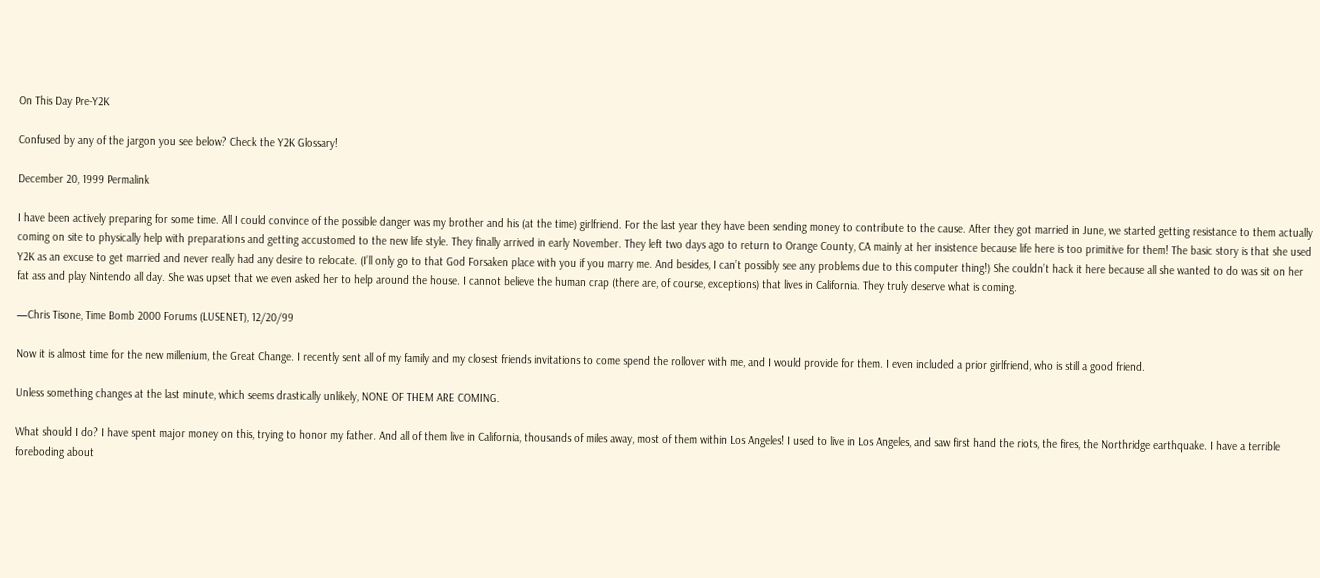On This Day Pre-Y2K

Confused by any of the jargon you see below? Check the Y2K Glossary!

December 20, 1999 Permalink

I have been actively preparing for some time. All I could convince of the possible danger was my brother and his (at the time) girlfriend. For the last year they have been sending money to contribute to the cause. After they got married in June, we started getting resistance to them actually coming on site to physically help with preparations and getting accustomed to the new life style. They finally arrived in early November. They left two days ago to return to Orange County, CA mainly at her insistence because life here is too primitive for them! The basic story is that she used Y2K as an excuse to get married and never really had any desire to relocate. (I’ll only go to that God Forsaken place with you if you marry me. And besides, I can’t possibly see any problems due to this computer thing!) She couldn’t hack it here because all she wanted to do was sit on her fat ass and play Nintendo all day. She was upset that we even asked her to help around the house. I cannot believe the human crap (there are, of course, exceptions) that lives in California. They truly deserve what is coming.

—Chris Tisone, Time Bomb 2000 Forums (LUSENET), 12/20/99

Now it is almost time for the new millenium, the Great Change. I recently sent all of my family and my closest friends invitations to come spend the rollover with me, and I would provide for them. I even included a prior girlfriend, who is still a good friend.

Unless something changes at the last minute, which seems drastically unlikely, NONE OF THEM ARE COMING.

What should I do? I have spent major money on this, trying to honor my father. And all of them live in California, thousands of miles away, most of them within Los Angeles! I used to live in Los Angeles, and saw first hand the riots, the fires, the Northridge earthquake. I have a terrible foreboding about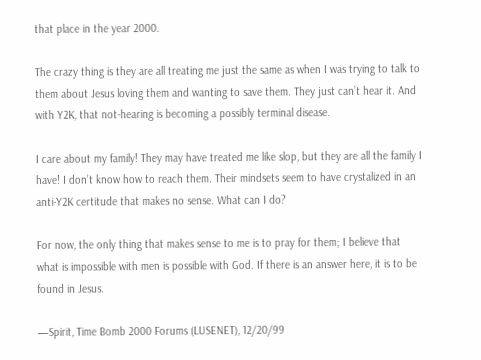that place in the year 2000.

The crazy thing is they are all treating me just the same as when I was trying to talk to them about Jesus loving them and wanting to save them. They just can’t hear it. And with Y2K, that not-hearing is becoming a possibly terminal disease.

I care about my family! They may have treated me like slop, but they are all the family I have! I don’t know how to reach them. Their mindsets seem to have crystalized in an anti-Y2K certitude that makes no sense. What can I do?

For now, the only thing that makes sense to me is to pray for them; I believe that what is impossible with men is possible with God. If there is an answer here, it is to be found in Jesus.

—Spirit, Time Bomb 2000 Forums (LUSENET), 12/20/99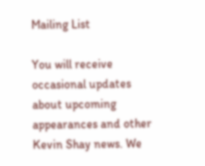Mailing List

You will receive occasional updates about upcoming appearances and other Kevin Shay news. We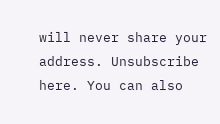will never share your address. Unsubscribe here. You can also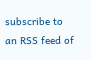subscribe to an RSS feed of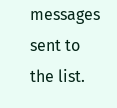messages sent to the list.